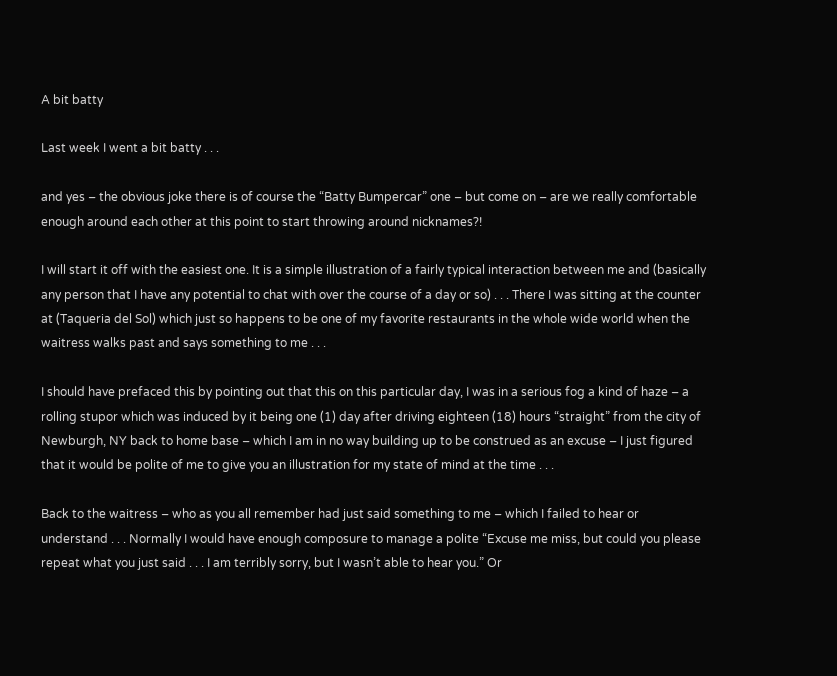A bit batty

Last week I went a bit batty . . .

and yes – the obvious joke there is of course the “Batty Bumpercar” one – but come on – are we really comfortable enough around each other at this point to start throwing around nicknames?!

I will start it off with the easiest one. It is a simple illustration of a fairly typical interaction between me and (basically any person that I have any potential to chat with over the course of a day or so) . . . There I was sitting at the counter at (Taqueria del Sol) which just so happens to be one of my favorite restaurants in the whole wide world when the waitress walks past and says something to me . . .

I should have prefaced this by pointing out that this on this particular day, I was in a serious fog a kind of haze – a rolling stupor which was induced by it being one (1) day after driving eighteen (18) hours “straight” from the city of Newburgh, NY back to home base – which I am in no way building up to be construed as an excuse – I just figured that it would be polite of me to give you an illustration for my state of mind at the time . . .

Back to the waitress – who as you all remember had just said something to me – which I failed to hear or understand . . . Normally I would have enough composure to manage a polite “Excuse me miss, but could you please repeat what you just said . . . I am terribly sorry, but I wasn’t able to hear you.” Or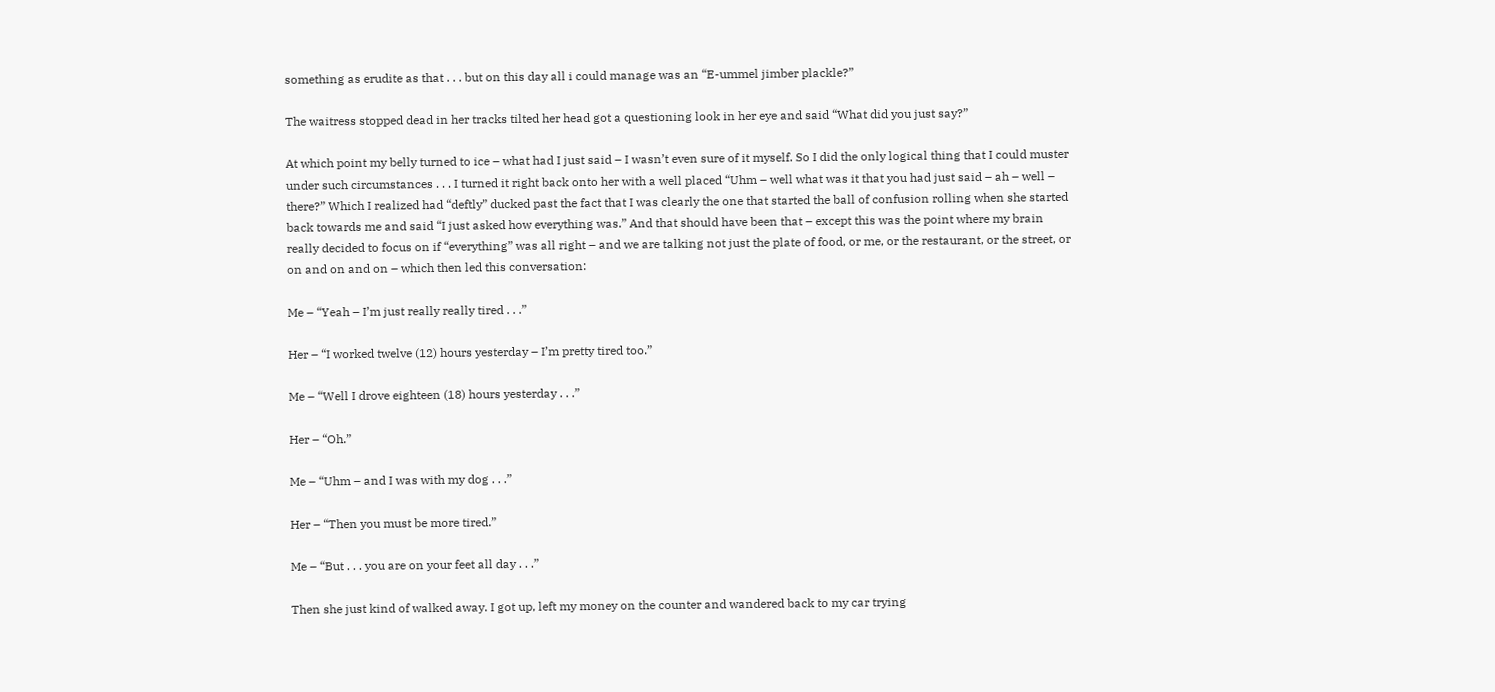something as erudite as that . . . but on this day all i could manage was an “E-ummel jimber plackle?”

The waitress stopped dead in her tracks tilted her head got a questioning look in her eye and said “What did you just say?”

At which point my belly turned to ice – what had I just said – I wasn’t even sure of it myself. So I did the only logical thing that I could muster under such circumstances . . . I turned it right back onto her with a well placed “Uhm – well what was it that you had just said – ah – well – there?” Which I realized had “deftly” ducked past the fact that I was clearly the one that started the ball of confusion rolling when she started back towards me and said “I just asked how everything was.” And that should have been that – except this was the point where my brain really decided to focus on if “everything” was all right – and we are talking not just the plate of food, or me, or the restaurant, or the street, or on and on and on – which then led this conversation:

Me – “Yeah – I’m just really really tired . . .”

Her – “I worked twelve (12) hours yesterday – I’m pretty tired too.”

Me – “Well I drove eighteen (18) hours yesterday . . .”

Her – “Oh.”

Me – “Uhm – and I was with my dog . . .”

Her – “Then you must be more tired.”

Me – “But . . . you are on your feet all day . . .”

Then she just kind of walked away. I got up, left my money on the counter and wandered back to my car trying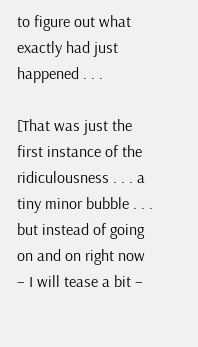to figure out what exactly had just happened . . .

[That was just the first instance of the ridiculousness . . . a tiny minor bubble . . . but instead of going on and on right now – I will tease a bit –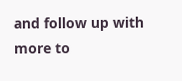and follow up with more to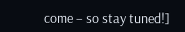come – so stay tuned!]